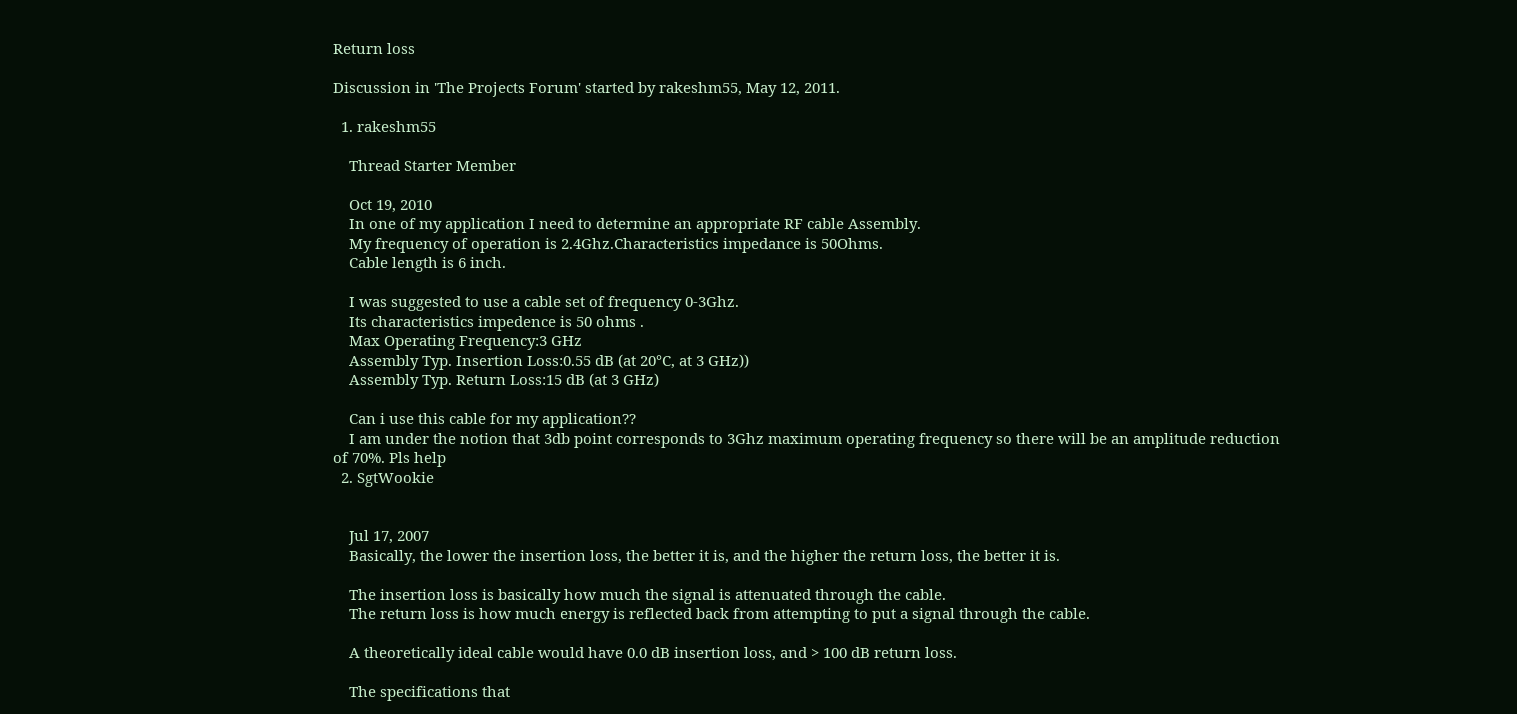Return loss

Discussion in 'The Projects Forum' started by rakeshm55, May 12, 2011.

  1. rakeshm55

    Thread Starter Member

    Oct 19, 2010
    In one of my application I need to determine an appropriate RF cable Assembly.
    My frequency of operation is 2.4Ghz.Characteristics impedance is 50Ohms.
    Cable length is 6 inch.

    I was suggested to use a cable set of frequency 0-3Ghz.
    Its characteristics impedence is 50 ohms .
    Max Operating Frequency:3 GHz
    Assembly Typ. Insertion Loss:0.55 dB (at 20°C, at 3 GHz))
    Assembly Typ. Return Loss:15 dB (at 3 GHz)

    Can i use this cable for my application??
    I am under the notion that 3db point corresponds to 3Ghz maximum operating frequency so there will be an amplitude reduction of 70%. Pls help
  2. SgtWookie


    Jul 17, 2007
    Basically, the lower the insertion loss, the better it is, and the higher the return loss, the better it is.

    The insertion loss is basically how much the signal is attenuated through the cable.
    The return loss is how much energy is reflected back from attempting to put a signal through the cable.

    A theoretically ideal cable would have 0.0 dB insertion loss, and > 100 dB return loss.

    The specifications that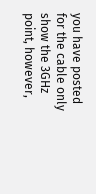you have posted for the cable only show the 3GHz point, however,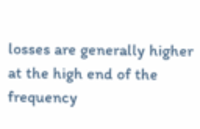losses are generally higher at the high end of the frequency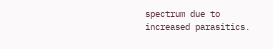spectrum due to increased parasitics.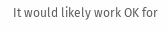It would likely work OK for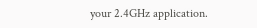your 2.4GHz application.